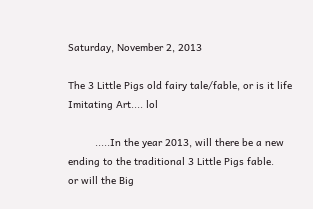Saturday, November 2, 2013

The 3 Little Pigs old fairy tale/fable, or is it life Imitating Art.... lol

         .....In the year 2013, will there be a new ending to the traditional 3 Little Pigs fable.
or will the Big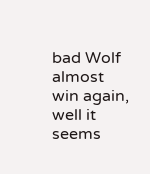bad Wolf almost win again, well it seems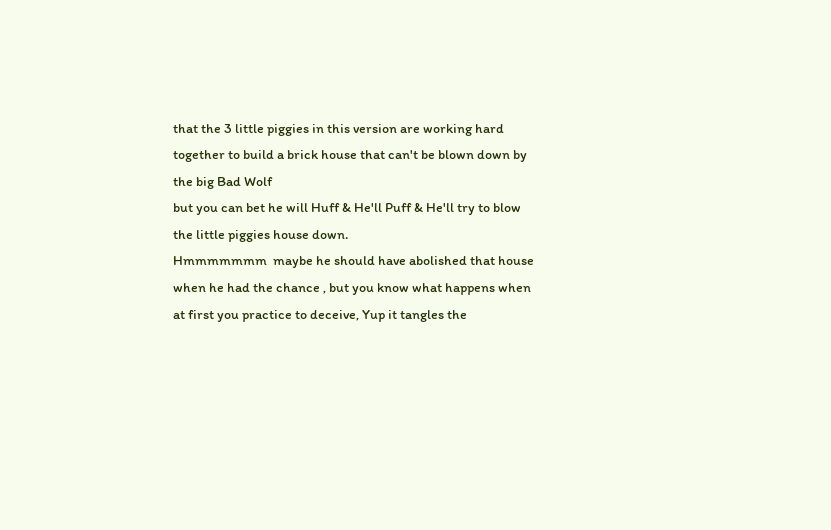that the 3 little piggies in this version are working hard together to build a brick house that can't be blown down by the big Bad Wolf
but you can bet he will Huff & He'll Puff & He'll try to blow the little piggies house down.
Hmmmmmmm  maybe he should have abolished that house when he had the chance , but you know what happens when at first you practice to deceive, Yup it tangles the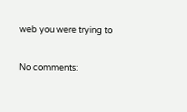web you were trying to

No comments: